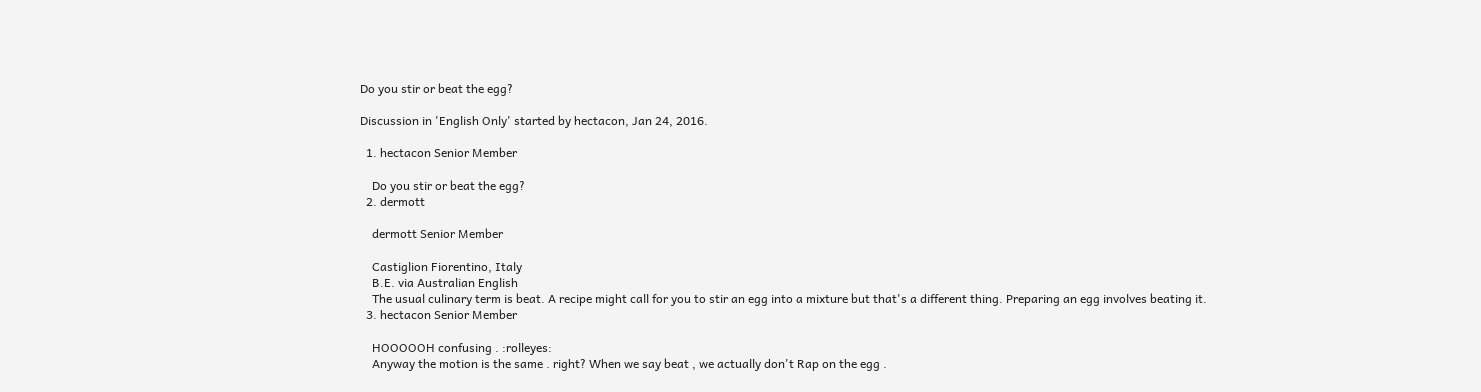Do you stir or beat the egg?

Discussion in 'English Only' started by hectacon, Jan 24, 2016.

  1. hectacon Senior Member

    Do you stir or beat the egg?
  2. dermott

    dermott Senior Member

    Castiglion Fiorentino, Italy
    B.E. via Australian English
    The usual culinary term is beat. A recipe might call for you to stir an egg into a mixture but that's a different thing. Preparing an egg involves beating it.
  3. hectacon Senior Member

    HOOOOOH confusing . :rolleyes:
    Anyway the motion is the same . right? When we say beat , we actually don't Rap on the egg .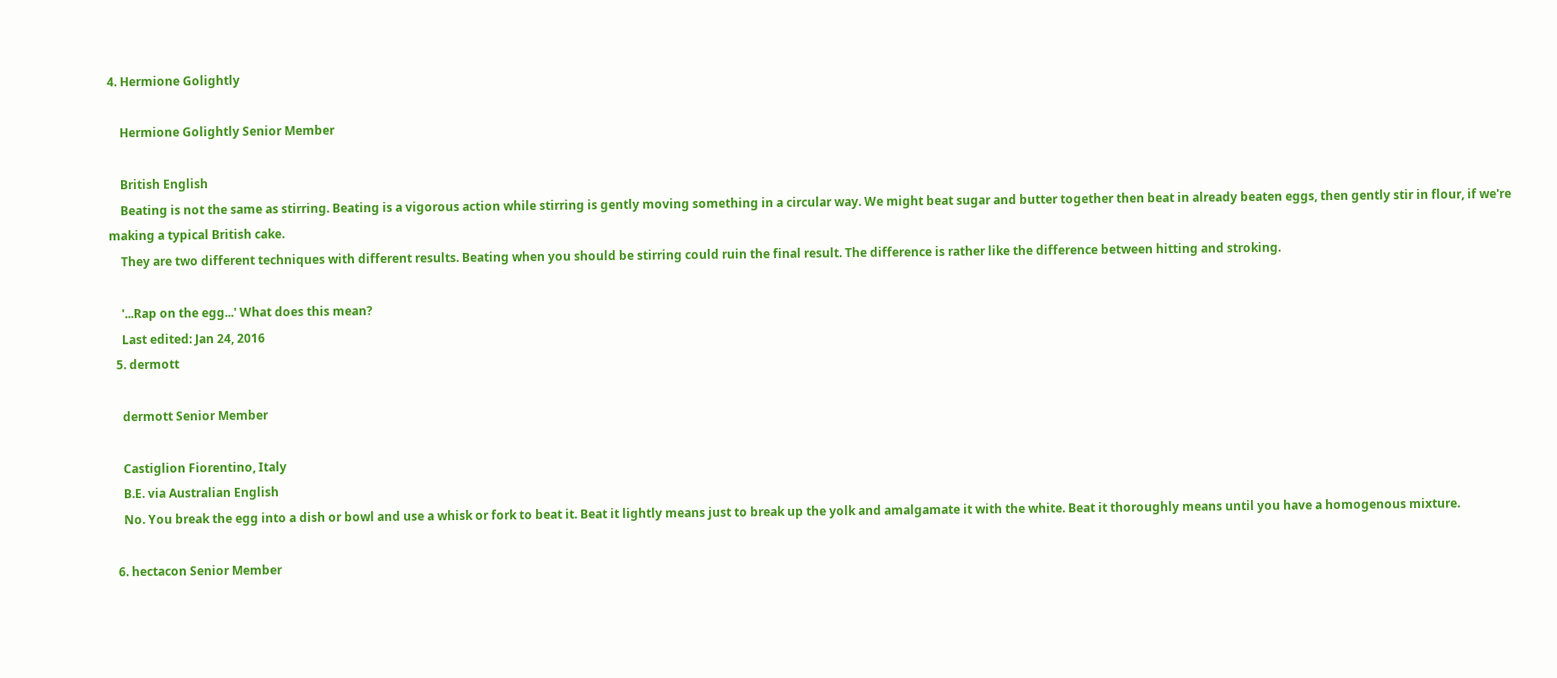4. Hermione Golightly

    Hermione Golightly Senior Member

    British English
    Beating is not the same as stirring. Beating is a vigorous action while stirring is gently moving something in a circular way. We might beat sugar and butter together then beat in already beaten eggs, then gently stir in flour, if we're making a typical British cake.
    They are two different techniques with different results. Beating when you should be stirring could ruin the final result. The difference is rather like the difference between hitting and stroking.

    '...Rap on the egg...' What does this mean?
    Last edited: Jan 24, 2016
  5. dermott

    dermott Senior Member

    Castiglion Fiorentino, Italy
    B.E. via Australian English
    No. You break the egg into a dish or bowl and use a whisk or fork to beat it. Beat it lightly means just to break up the yolk and amalgamate it with the white. Beat it thoroughly means until you have a homogenous mixture.

  6. hectacon Senior Member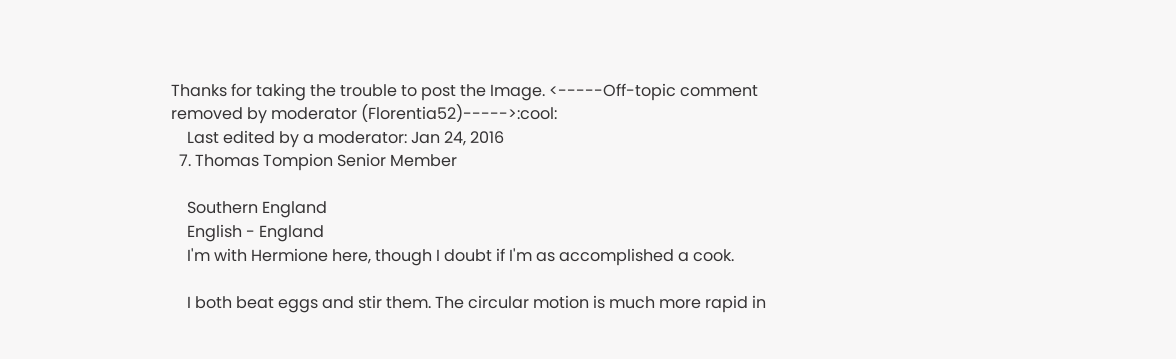Thanks for taking the trouble to post the Image. <-----Off-topic comment removed by moderator (Florentia52)----->:cool:
    Last edited by a moderator: Jan 24, 2016
  7. Thomas Tompion Senior Member

    Southern England
    English - England
    I'm with Hermione here, though I doubt if I'm as accomplished a cook.

    I both beat eggs and stir them. The circular motion is much more rapid in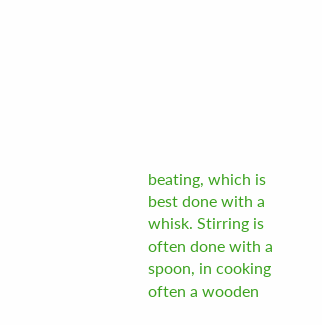beating, which is best done with a whisk. Stirring is often done with a spoon, in cooking often a wooden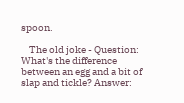spoon.

    The old joke - Question: What's the difference between an egg and a bit of slap and tickle? Answer: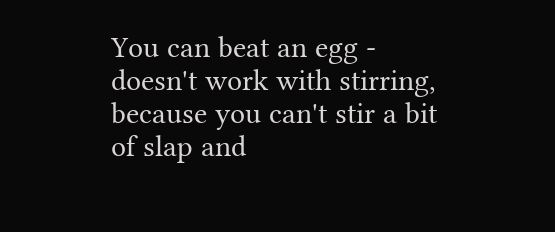You can beat an egg - doesn't work with stirring, because you can't stir a bit of slap and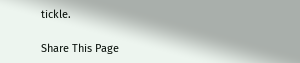tickle.

Share This Page